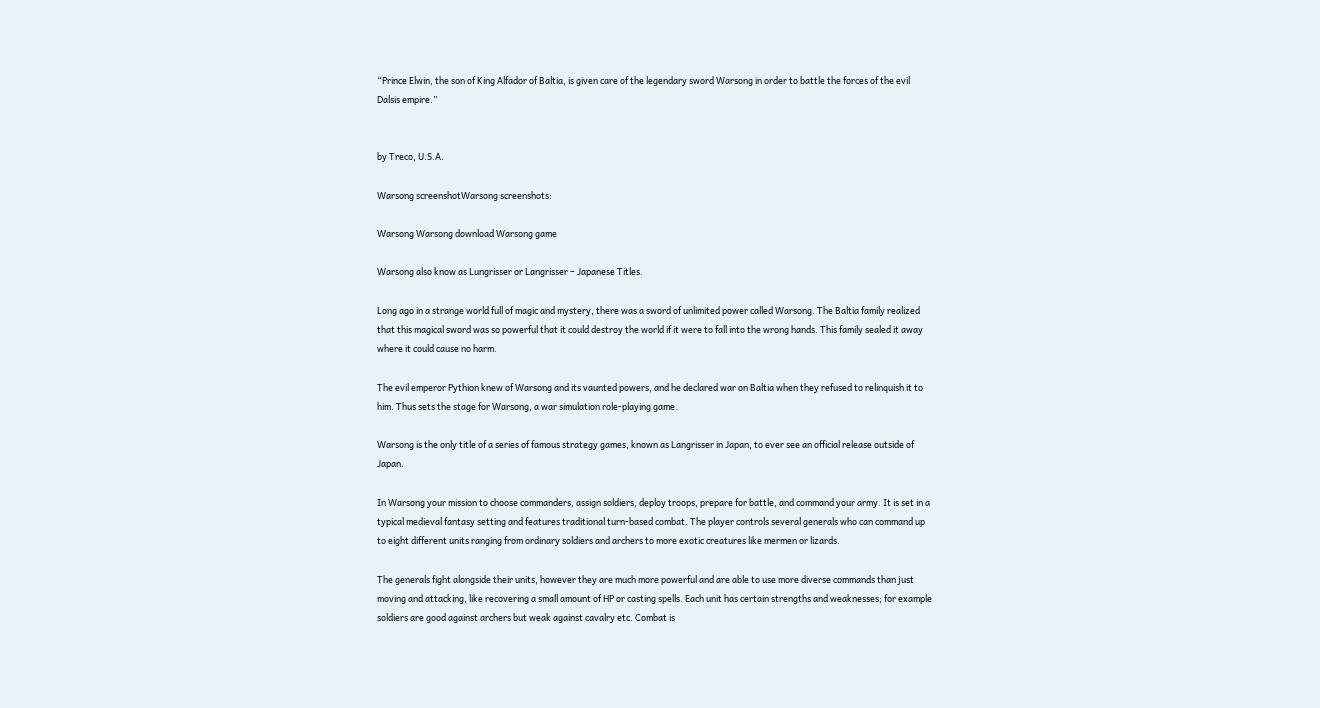“Prince Elwin, the son of King Alfador of Baltia, is given care of the legendary sword Warsong in order to battle the forces of the evil Dalsis empire.”


by Treco, U.S.A.

Warsong screenshotWarsong screenshots:

Warsong Warsong download Warsong game

Warsong also know as Lungrisser or Langrisser – Japanese Titles.

Long ago in a strange world full of magic and mystery, there was a sword of unlimited power called Warsong. The Baltia family realized that this magical sword was so powerful that it could destroy the world if it were to fall into the wrong hands. This family sealed it away where it could cause no harm.

The evil emperor Pythion knew of Warsong and its vaunted powers, and he declared war on Baltia when they refused to relinquish it to him. Thus sets the stage for Warsong, a war simulation role-playing game.

Warsong is the only title of a series of famous strategy games, known as Langrisser in Japan, to ever see an official release outside of Japan.

In Warsong your mission to choose commanders, assign soldiers, deploy troops, prepare for battle, and command your army. It is set in a typical medieval fantasy setting and features traditional turn-based combat. The player controls several generals who can command up to eight different units ranging from ordinary soldiers and archers to more exotic creatures like mermen or lizards.

The generals fight alongside their units, however they are much more powerful and are able to use more diverse commands than just moving and attacking, like recovering a small amount of HP or casting spells. Each unit has certain strengths and weaknesses; for example soldiers are good against archers but weak against cavalry etc. Combat is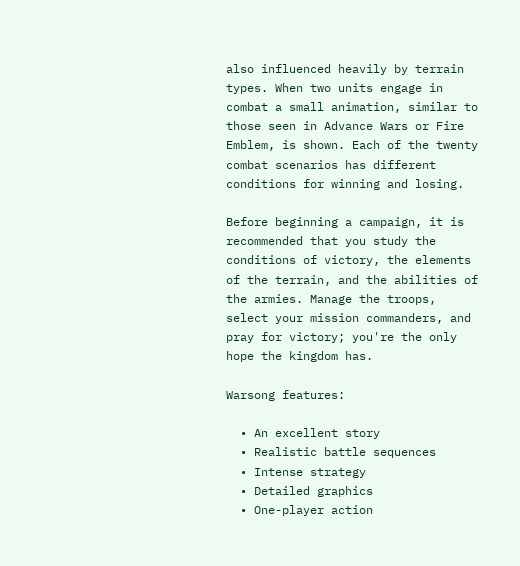also influenced heavily by terrain types. When two units engage in combat a small animation, similar to those seen in Advance Wars or Fire Emblem, is shown. Each of the twenty combat scenarios has different conditions for winning and losing.

Before beginning a campaign, it is recommended that you study the conditions of victory, the elements of the terrain, and the abilities of the armies. Manage the troops, select your mission commanders, and pray for victory; you're the only hope the kingdom has.

Warsong features:

  • An excellent story
  • Realistic battle sequences
  • Intense strategy
  • Detailed graphics
  • One-player action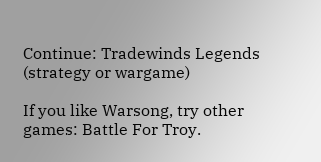Continue: Tradewinds Legends (strategy or wargame)

If you like Warsong, try other games: Battle For Troy.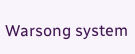Warsong system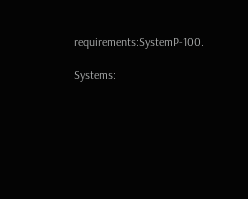requirements:SystemP-100.

Systems: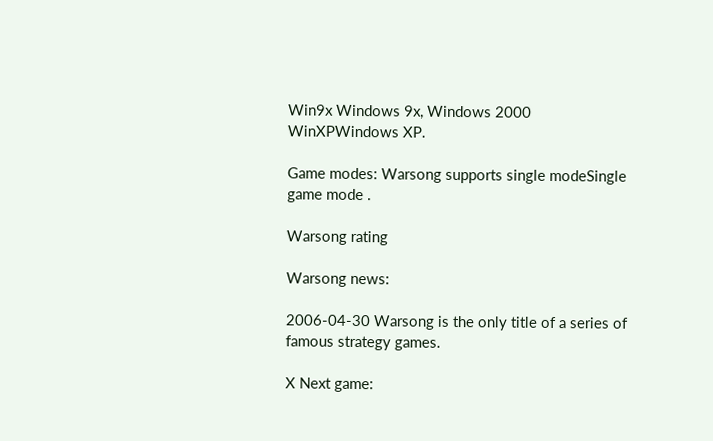Win9x Windows 9x, Windows 2000 WinXPWindows XP.

Game modes: Warsong supports single modeSingle game mode .

Warsong rating

Warsong news:

2006-04-30 Warsong is the only title of a series of famous strategy games.

X Next game: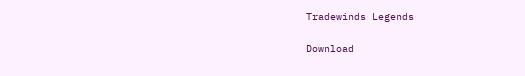Tradewinds Legends

Download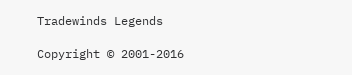Tradewinds Legends

Copyright © 2001-2016